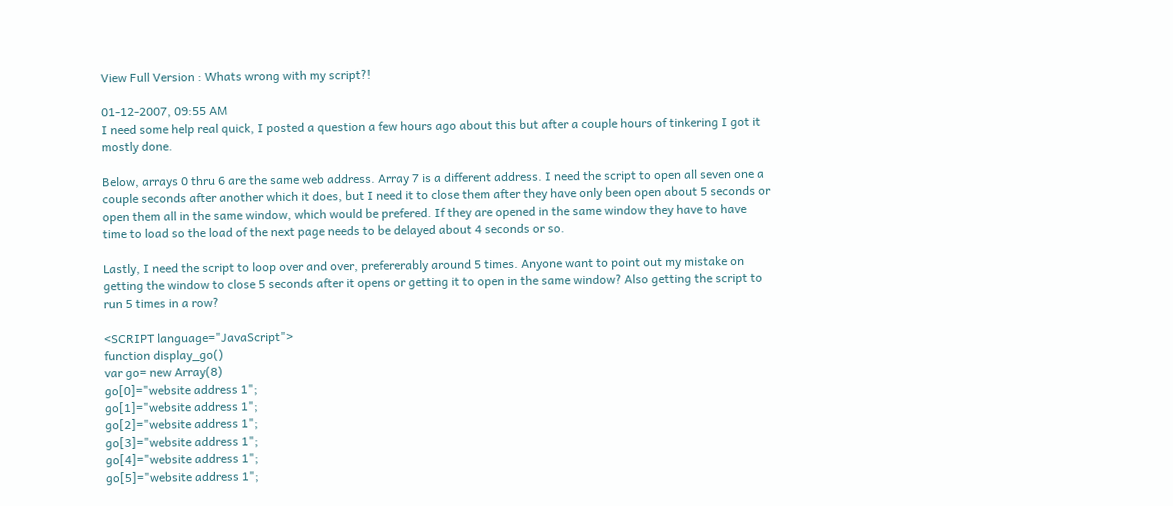View Full Version : Whats wrong with my script?!

01-12-2007, 09:55 AM
I need some help real quick, I posted a question a few hours ago about this but after a couple hours of tinkering I got it mostly done.

Below, arrays 0 thru 6 are the same web address. Array 7 is a different address. I need the script to open all seven one a couple seconds after another which it does, but I need it to close them after they have only been open about 5 seconds or open them all in the same window, which would be prefered. If they are opened in the same window they have to have time to load so the load of the next page needs to be delayed about 4 seconds or so.

Lastly, I need the script to loop over and over, prefererably around 5 times. Anyone want to point out my mistake on getting the window to close 5 seconds after it opens or getting it to open in the same window? Also getting the script to run 5 times in a row?

<SCRIPT language="JavaScript">
function display_go()
var go= new Array(8)
go[0]="website address 1";
go[1]="website address 1";
go[2]="website address 1";
go[3]="website address 1";
go[4]="website address 1";
go[5]="website address 1";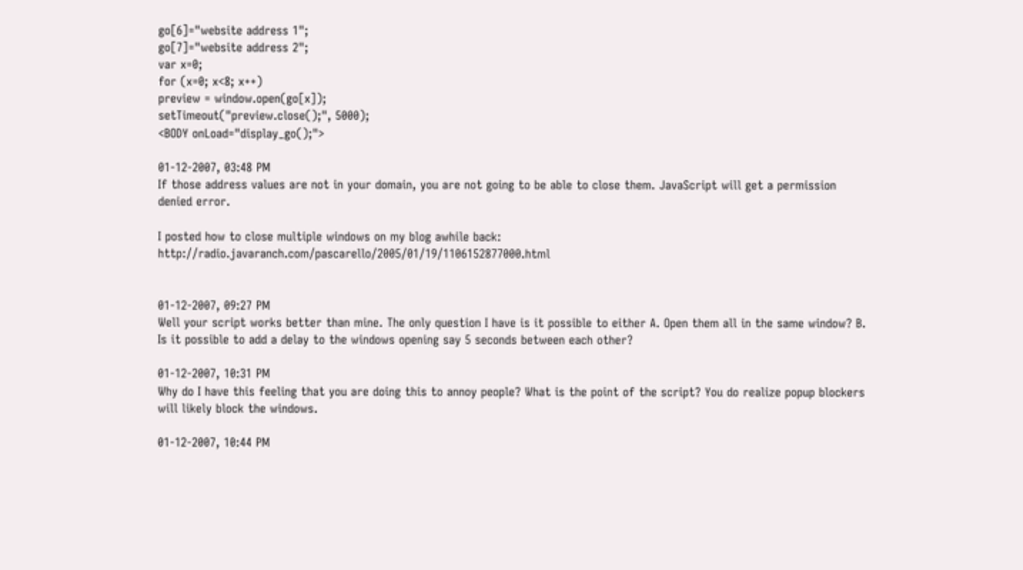go[6]="website address 1";
go[7]="website address 2";
var x=0;
for (x=0; x<8; x++)
preview = window.open(go[x]);
setTimeout("preview.close();", 5000);
<BODY onLoad="display_go();">

01-12-2007, 03:48 PM
If those address values are not in your domain, you are not going to be able to close them. JavaScript will get a permission denied error.

I posted how to close multiple windows on my blog awhile back: http://radio.javaranch.com/pascarello/2005/01/19/1106152877000.html


01-12-2007, 09:27 PM
Well your script works better than mine. The only question I have is it possible to either A. Open them all in the same window? B. Is it possible to add a delay to the windows opening say 5 seconds between each other?

01-12-2007, 10:31 PM
Why do I have this feeling that you are doing this to annoy people? What is the point of the script? You do realize popup blockers will likely block the windows.

01-12-2007, 10:44 PM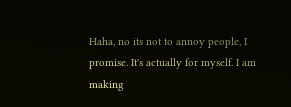Haha, no its not to annoy people, I promise. It's actually for myself. I am making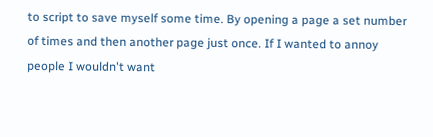to script to save myself some time. By opening a page a set number of times and then another page just once. If I wanted to annoy people I wouldn't want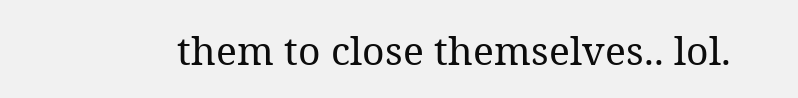them to close themselves.. lol.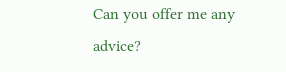Can you offer me any advice?